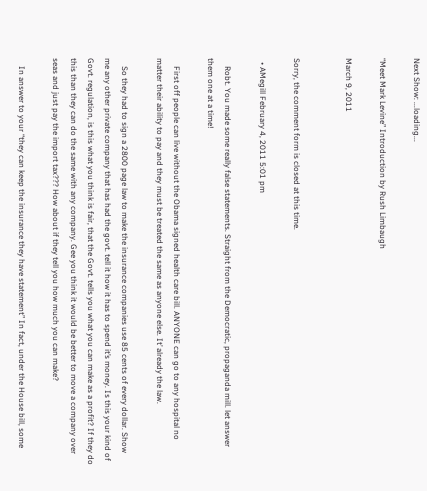Next Show: ...loading...

“Meet Mark Levine” Introduction by Rush Limbaugh

March 9, 2011


Sorry, the comment form is closed at this time.

  • AMegill February 4, 2011 5:01 pm

    Robt. You made some really false statements. Straight from the Democratic, propaganda mill. let answer them one at a time!

    First off people can live without the Obama signed health care bill. ANYONE can go to any hospital no matter their ability to pay and they must be treated the same as anyone else. It’ already the law.

    So they had to sign a 2800 page law to make the insurance companies use 85 cents of every dollar. Show me any other private company that has had the govt. tell it how it has to spend it’s money. Is this your kind of Govt. regulation, is this what you think is fair, that the Govt. tells you what you can make as a profit? If they do this than they can do the same with any company. Gee you think it would be better to move a company over seas and just pay the import tax??? How about if they tell you how much you can make?

    In answer to your “they can keep the insurance they have statement” In fact, under the House bill, some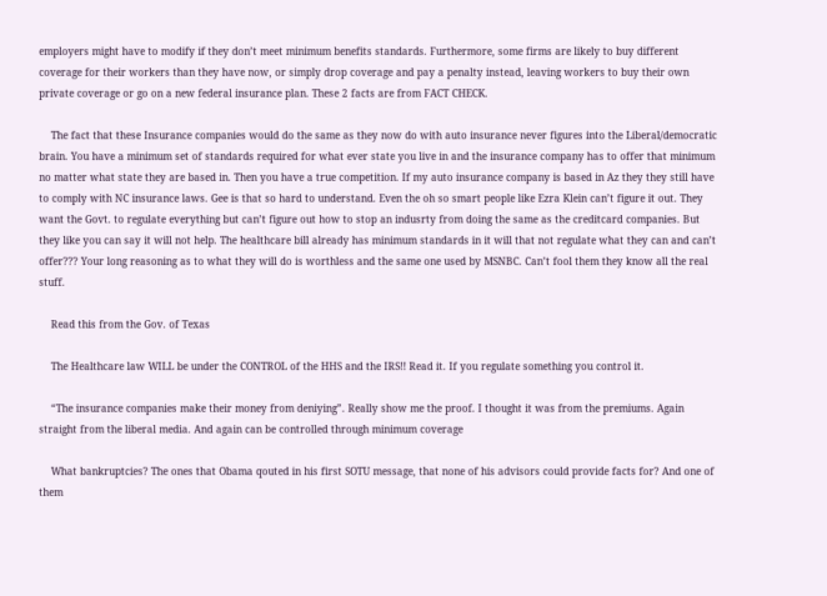employers might have to modify if they don’t meet minimum benefits standards. Furthermore, some firms are likely to buy different coverage for their workers than they have now, or simply drop coverage and pay a penalty instead, leaving workers to buy their own private coverage or go on a new federal insurance plan. These 2 facts are from FACT CHECK.

    The fact that these Insurance companies would do the same as they now do with auto insurance never figures into the Liberal/democratic brain. You have a minimum set of standards required for what ever state you live in and the insurance company has to offer that minimum no matter what state they are based in. Then you have a true competition. If my auto insurance company is based in Az they they still have to comply with NC insurance laws. Gee is that so hard to understand. Even the oh so smart people like Ezra Klein can’t figure it out. They want the Govt. to regulate everything but can’t figure out how to stop an indusrty from doing the same as the creditcard companies. But they like you can say it will not help. The healthcare bill already has minimum standards in it will that not regulate what they can and can’t offer??? Your long reasoning as to what they will do is worthless and the same one used by MSNBC. Can’t fool them they know all the real stuff.

    Read this from the Gov. of Texas

    The Healthcare law WILL be under the CONTROL of the HHS and the IRS!! Read it. If you regulate something you control it.

    “The insurance companies make their money from deniying”. Really show me the proof. I thought it was from the premiums. Again straight from the liberal media. And again can be controlled through minimum coverage

    What bankruptcies? The ones that Obama qouted in his first SOTU message, that none of his advisors could provide facts for? And one of them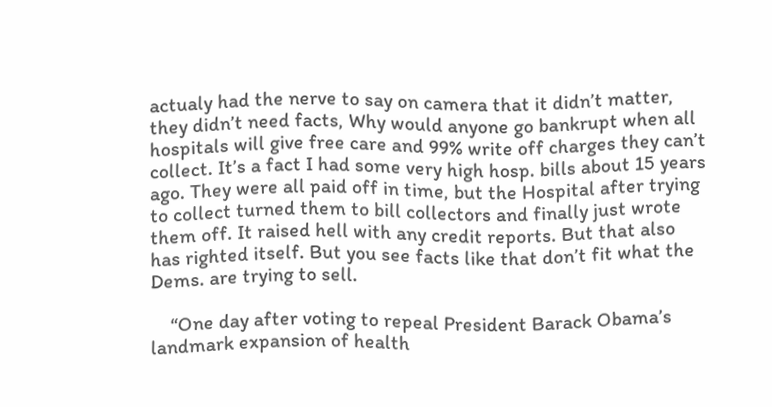actualy had the nerve to say on camera that it didn’t matter, they didn’t need facts, Why would anyone go bankrupt when all hospitals will give free care and 99% write off charges they can’t collect. It’s a fact I had some very high hosp. bills about 15 years ago. They were all paid off in time, but the Hospital after trying to collect turned them to bill collectors and finally just wrote them off. It raised hell with any credit reports. But that also has righted itself. But you see facts like that don’t fit what the Dems. are trying to sell.

    “One day after voting to repeal President Barack Obama’s landmark expansion of health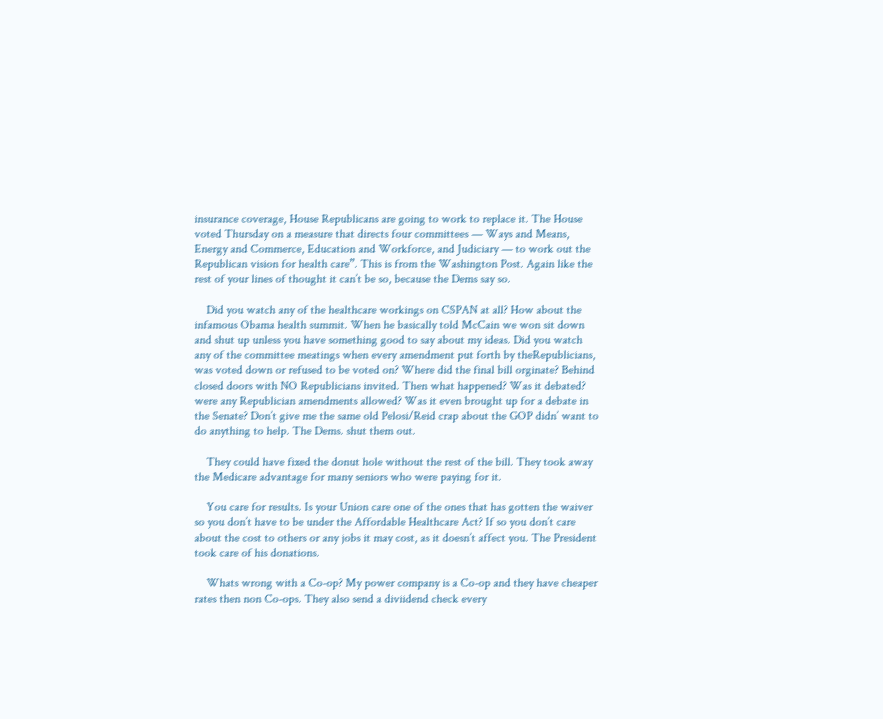insurance coverage, House Republicans are going to work to replace it. The House voted Thursday on a measure that directs four committees — Ways and Means, Energy and Commerce, Education and Workforce, and Judiciary — to work out the Republican vision for health care”. This is from the Washington Post. Again like the rest of your lines of thought it can’t be so, because the Dems say so.

    Did you watch any of the healthcare workings on CSPAN at all? How about the infamous Obama health summit. When he basically told McCain we won sit down and shut up unless you have something good to say about my ideas. Did you watch any of the committee meatings when every amendment put forth by theRepublicians, was voted down or refused to be voted on? Where did the final bill orginate? Behind closed doors with NO Republicians invited. Then what happened? Was it debated? were any Republician amendments allowed? Was it even brought up for a debate in the Senate? Don’t give me the same old Pelosi/Reid crap about the GOP didn’ want to do anything to help. The Dems. shut them out.

    They could have fixed the donut hole without the rest of the bill. They took away the Medicare advantage for many seniors who were paying for it.

    You care for results. Is your Union care one of the ones that has gotten the waiver so you don’t have to be under the Affordable Healthcare Act? If so you don’t care about the cost to others or any jobs it may cost, as it doesn’t affect you. The President took care of his donations.

    Whats wrong with a Co-op? My power company is a Co-op and they have cheaper rates then non Co-ops. They also send a diviidend check every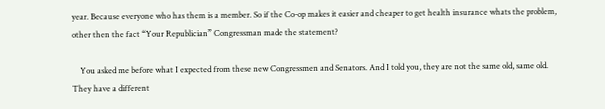year. Because everyone who has them is a member. So if the Co-op makes it easier and cheaper to get health insurance whats the problem, other then the fact “Your Republician” Congressman made the statement?

    You asked me before what I expected from these new Congressmen and Senators. And I told you, they are not the same old, same old. They have a different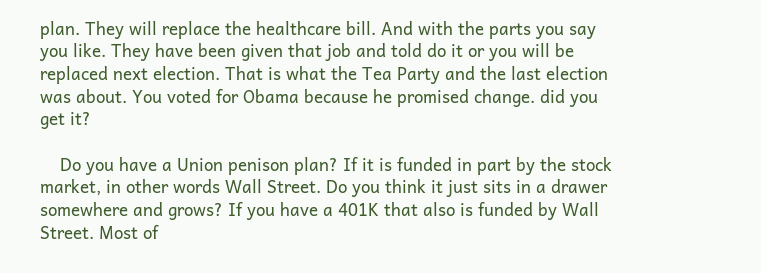plan. They will replace the healthcare bill. And with the parts you say you like. They have been given that job and told do it or you will be replaced next election. That is what the Tea Party and the last election was about. You voted for Obama because he promised change. did you get it?

    Do you have a Union penison plan? If it is funded in part by the stock market, in other words Wall Street. Do you think it just sits in a drawer somewhere and grows? If you have a 401K that also is funded by Wall Street. Most of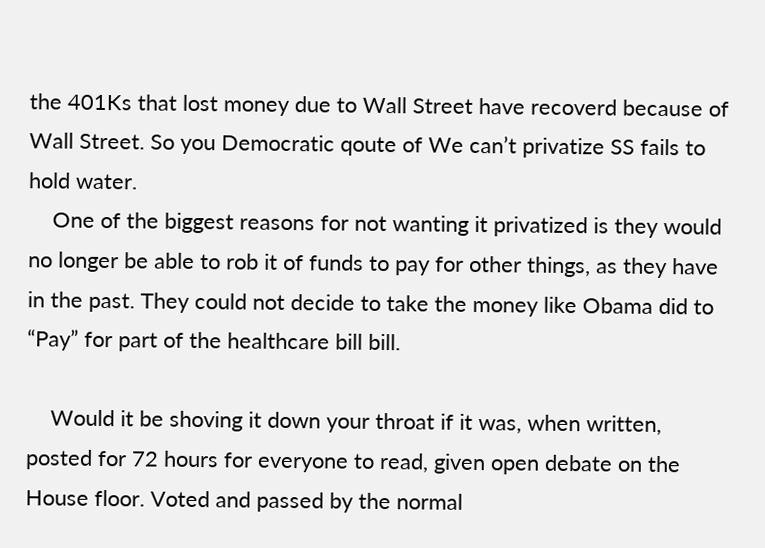the 401Ks that lost money due to Wall Street have recoverd because of Wall Street. So you Democratic qoute of We can’t privatize SS fails to hold water.
    One of the biggest reasons for not wanting it privatized is they would no longer be able to rob it of funds to pay for other things, as they have in the past. They could not decide to take the money like Obama did to “Pay” for part of the healthcare bill bill.

    Would it be shoving it down your throat if it was, when written, posted for 72 hours for everyone to read, given open debate on the House floor. Voted and passed by the normal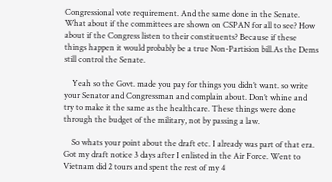Congressional vote requirement. And the same done in the Senate. What about if the committees are shown on CSPAN for all to see? How about if the Congress listen to their constituents? Because if these things happen it would probably be a true Non-Partision bill.As the Dems still control the Senate.

    Yeah so the Govt. made you pay for things you didn’t want. so write your Senator and Congressman and complain about. Don’t whine and try to make it the same as the healthcare. These things were done through the budget of the military, not by passing a law.

    So whats your point about the draft etc. I already was part of that era. Got my draft notice 3 days after I enlisted in the Air Force. Went to Vietnam did 2 tours and spent the rest of my 4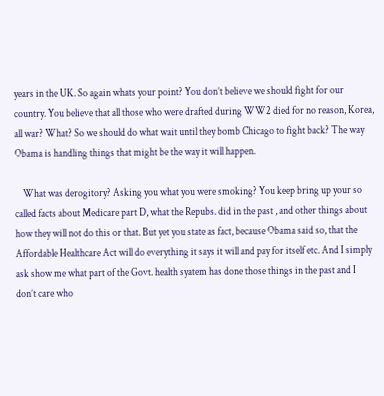years in the UK. So again whats your point? You don’t believe we should fight for our country. You believe that all those who were drafted during WW2 died for no reason, Korea, all war? What? So we should do what wait until they bomb Chicago to fight back? The way Obama is handling things that might be the way it will happen.

    What was derogitory? Asking you what you were smoking? You keep bring up your so called facts about Medicare part D, what the Repubs. did in the past , and other things about how they will not do this or that. But yet you state as fact, because Obama said so, that the Affordable Healthcare Act will do everything it says it will and pay for itself etc. And I simply ask show me what part of the Govt. health syatem has done those things in the past and I don’t care who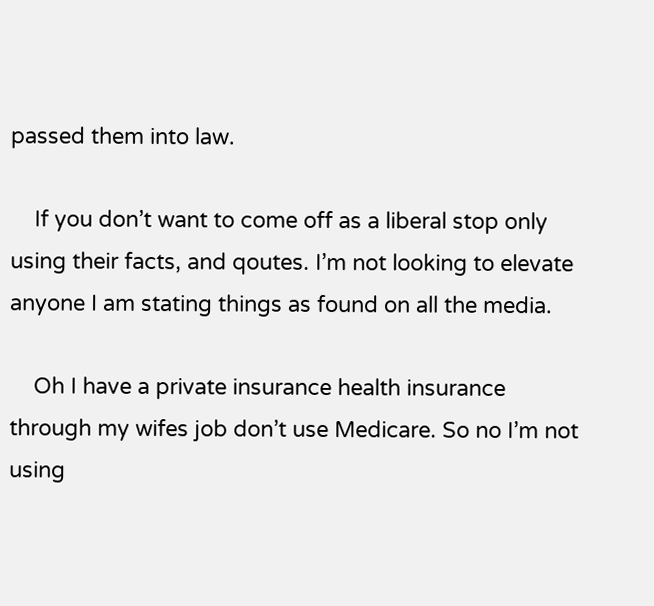passed them into law.

    If you don’t want to come off as a liberal stop only using their facts, and qoutes. I’m not looking to elevate anyone I am stating things as found on all the media.

    Oh I have a private insurance health insurance through my wifes job don’t use Medicare. So no I’m not using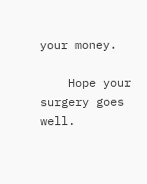your money.

    Hope your surgery goes well.